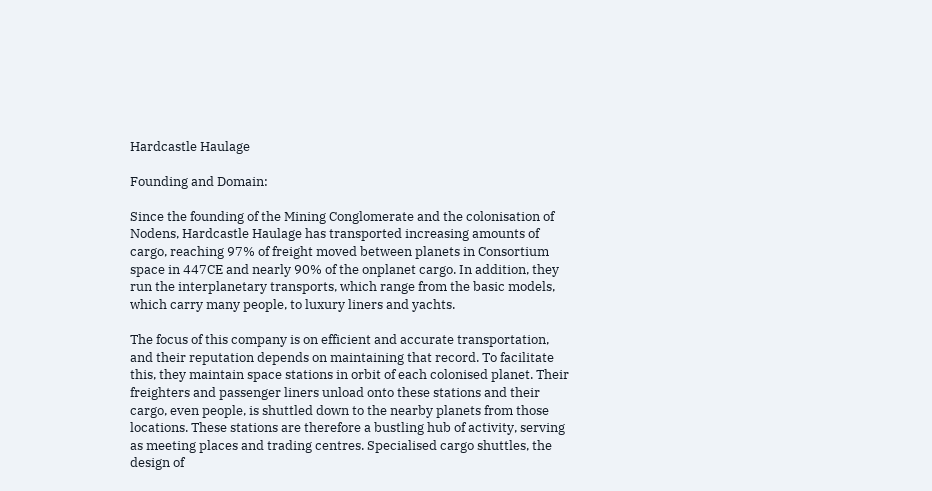Hardcastle Haulage

Founding and Domain:

Since the founding of the Mining Conglomerate and the colonisation of Nodens, Hardcastle Haulage has transported increasing amounts of cargo, reaching 97% of freight moved between planets in Consortium space in 447CE and nearly 90% of the onplanet cargo. In addition, they run the interplanetary transports, which range from the basic models, which carry many people, to luxury liners and yachts.

The focus of this company is on efficient and accurate transportation, and their reputation depends on maintaining that record. To facilitate this, they maintain space stations in orbit of each colonised planet. Their freighters and passenger liners unload onto these stations and their cargo, even people, is shuttled down to the nearby planets from those locations. These stations are therefore a bustling hub of activity, serving as meeting places and trading centres. Specialised cargo shuttles, the design of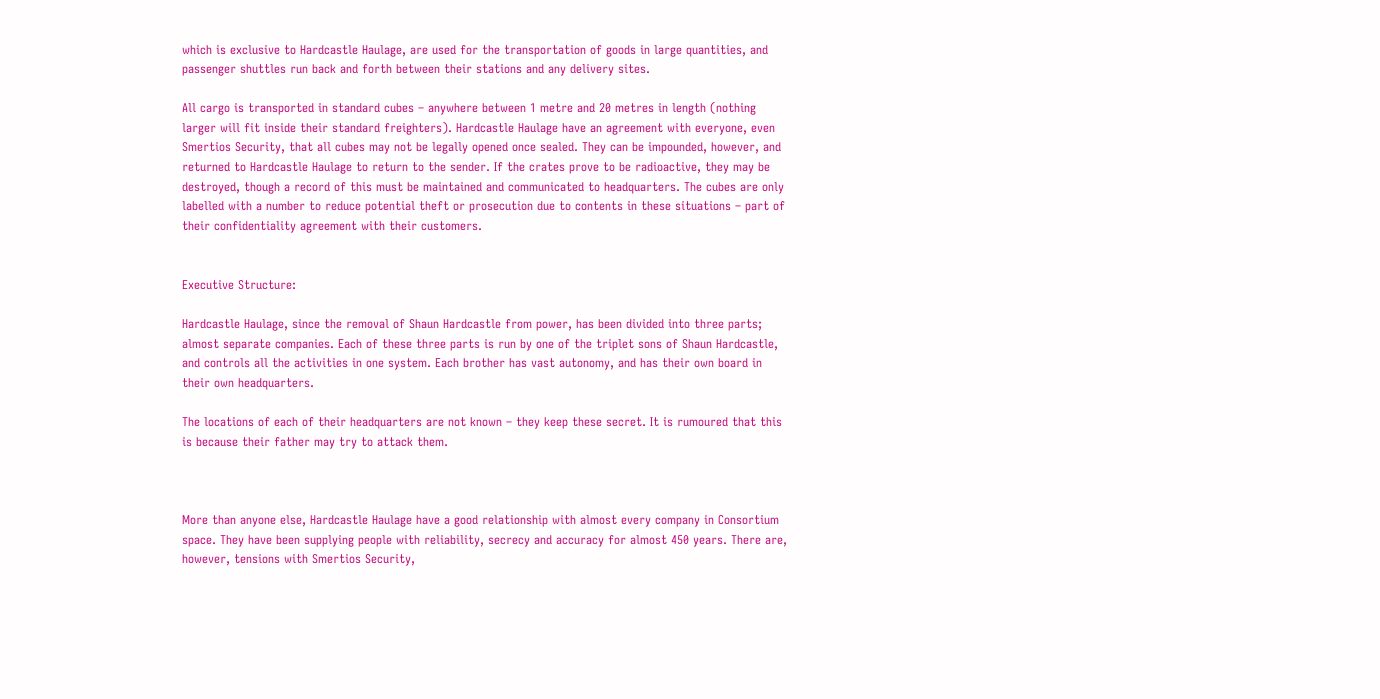which is exclusive to Hardcastle Haulage, are used for the transportation of goods in large quantities, and passenger shuttles run back and forth between their stations and any delivery sites.

All cargo is transported in standard cubes – anywhere between 1 metre and 20 metres in length (nothing larger will fit inside their standard freighters). Hardcastle Haulage have an agreement with everyone, even Smertios Security, that all cubes may not be legally opened once sealed. They can be impounded, however, and returned to Hardcastle Haulage to return to the sender. If the crates prove to be radioactive, they may be destroyed, though a record of this must be maintained and communicated to headquarters. The cubes are only labelled with a number to reduce potential theft or prosecution due to contents in these situations – part of their confidentiality agreement with their customers.


Executive Structure:

Hardcastle Haulage, since the removal of Shaun Hardcastle from power, has been divided into three parts; almost separate companies. Each of these three parts is run by one of the triplet sons of Shaun Hardcastle, and controls all the activities in one system. Each brother has vast autonomy, and has their own board in their own headquarters.

The locations of each of their headquarters are not known – they keep these secret. It is rumoured that this is because their father may try to attack them.



More than anyone else, Hardcastle Haulage have a good relationship with almost every company in Consortium space. They have been supplying people with reliability, secrecy and accuracy for almost 450 years. There are, however, tensions with Smertios Security,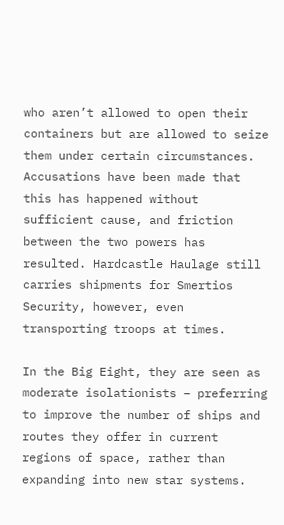who aren’t allowed to open their containers but are allowed to seize them under certain circumstances. Accusations have been made that this has happened without sufficient cause, and friction between the two powers has resulted. Hardcastle Haulage still carries shipments for Smertios Security, however, even transporting troops at times.

In the Big Eight, they are seen as moderate isolationists – preferring to improve the number of ships and routes they offer in current regions of space, rather than expanding into new star systems.